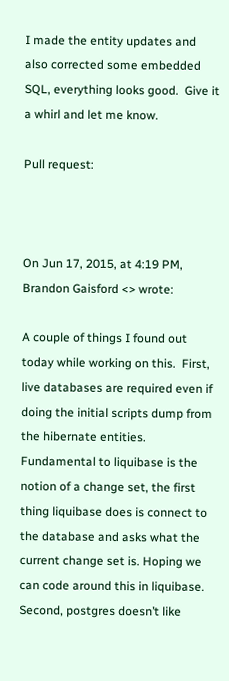I made the entity updates and also corrected some embedded SQL, everything looks good.  Give it a whirl and let me know.

Pull request:



On Jun 17, 2015, at 4:19 PM, Brandon Gaisford <> wrote:

A couple of things I found out today while working on this.  First, live databases are required even if doing the initial scripts dump from the hibernate entities.  Fundamental to liquibase is the notion of a change set, the first thing liquibase does is connect to the database and asks what the current change set is. Hoping we can code around this in liquibase.  Second, postgres doesn’t like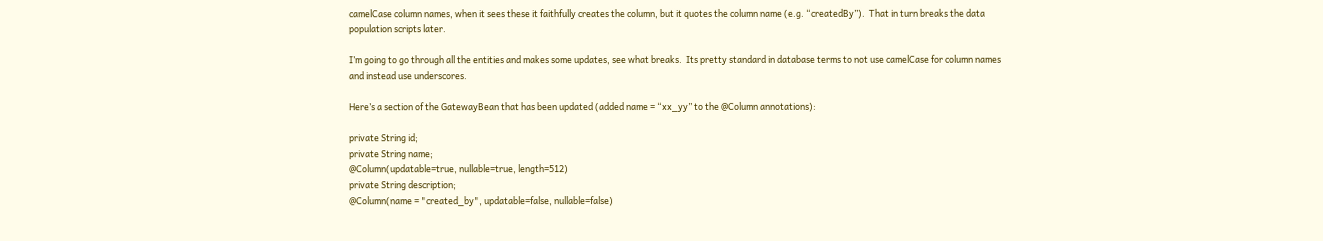camelCase column names, when it sees these it faithfully creates the column, but it quotes the column name (e.g. “createdBy”).  That in turn breaks the data population scripts later.

I’m going to go through all the entities and makes some updates, see what breaks.  Its pretty standard in database terms to not use camelCase for column names and instead use underscores.

Here’s a section of the GatewayBean that has been updated (added name = “xx_yy” to the @Column annotations):

private String id;
private String name;
@Column(updatable=true, nullable=true, length=512)
private String description;
@Column(name = "created_by", updatable=false, nullable=false)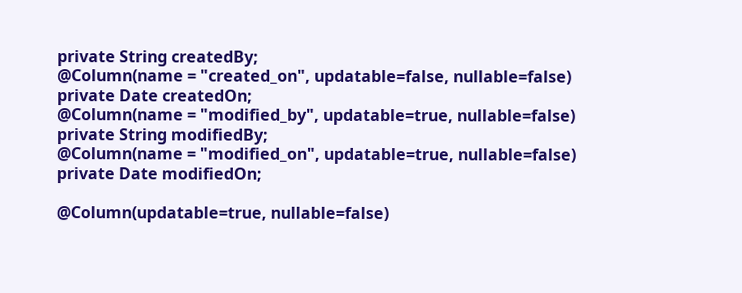private String createdBy;
@Column(name = "created_on", updatable=false, nullable=false)
private Date createdOn;
@Column(name = "modified_by", updatable=true, nullable=false)
private String modifiedBy;
@Column(name = "modified_on", updatable=true, nullable=false)
private Date modifiedOn;

@Column(updatable=true, nullable=false)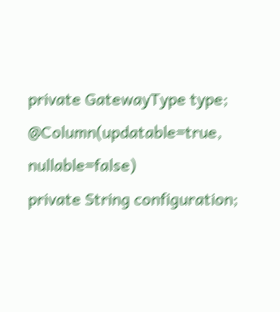private GatewayType type;
@Column(updatable=true, nullable=false)
private String configuration;